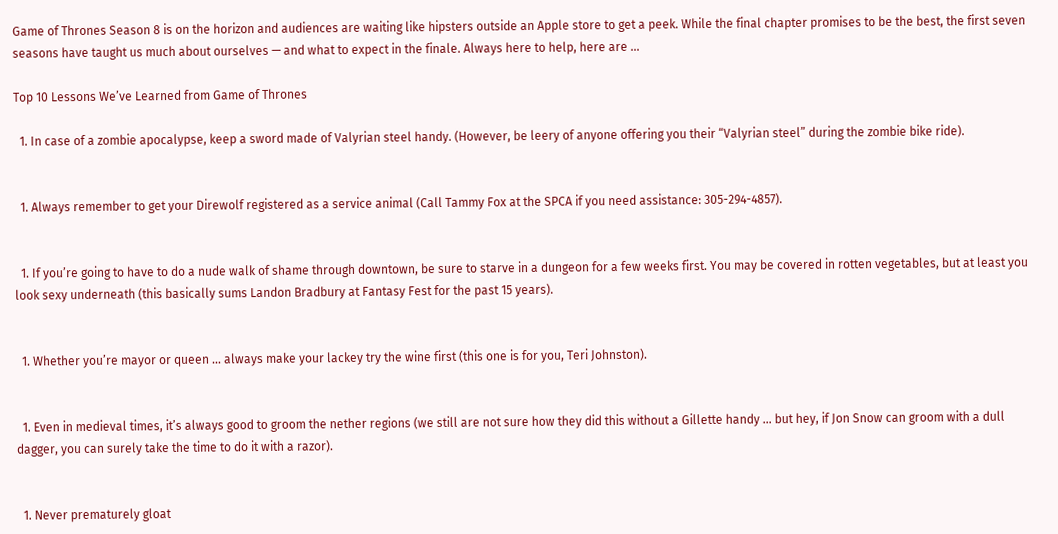Game of Thrones Season 8 is on the horizon and audiences are waiting like hipsters outside an Apple store to get a peek. While the final chapter promises to be the best, the first seven seasons have taught us much about ourselves — and what to expect in the finale. Always here to help, here are …

Top 10 Lessons We’ve Learned from Game of Thrones

  1. In case of a zombie apocalypse, keep a sword made of Valyrian steel handy. (However, be leery of anyone offering you their “Valyrian steel” during the zombie bike ride).


  1. Always remember to get your Direwolf registered as a service animal (Call Tammy Fox at the SPCA if you need assistance: 305-294-4857).


  1. If you’re going to have to do a nude walk of shame through downtown, be sure to starve in a dungeon for a few weeks first. You may be covered in rotten vegetables, but at least you look sexy underneath (this basically sums Landon Bradbury at Fantasy Fest for the past 15 years).


  1. Whether you’re mayor or queen … always make your lackey try the wine first (this one is for you, Teri Johnston).


  1. Even in medieval times, it’s always good to groom the nether regions (we still are not sure how they did this without a Gillette handy … but hey, if Jon Snow can groom with a dull dagger, you can surely take the time to do it with a razor).


  1. Never prematurely gloat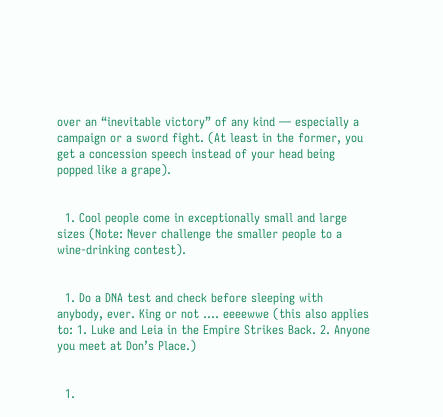over an “inevitable victory” of any kind — especially a campaign or a sword fight. (At least in the former, you get a concession speech instead of your head being popped like a grape).


  1. Cool people come in exceptionally small and large sizes (Note: Never challenge the smaller people to a wine-drinking contest).


  1. Do a DNA test and check before sleeping with anybody, ever. King or not …. eeeewwe (this also applies to: 1. Luke and Leia in the Empire Strikes Back. 2. Anyone you meet at Don’s Place.)


  1.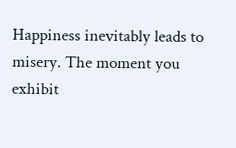Happiness inevitably leads to misery. The moment you exhibit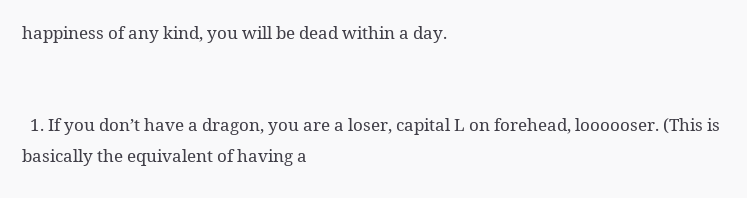happiness of any kind, you will be dead within a day.


  1. If you don’t have a dragon, you are a loser, capital L on forehead, loooooser. (This is basically the equivalent of having a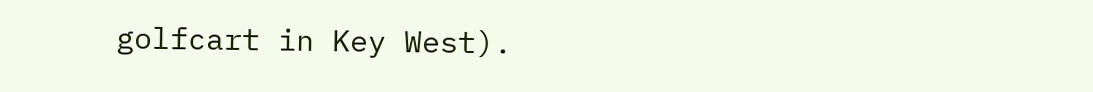golfcart in Key West).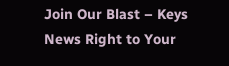Join Our Blast – Keys News Right to Your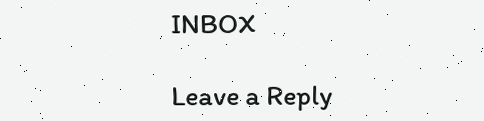INBOX

Leave a Reply